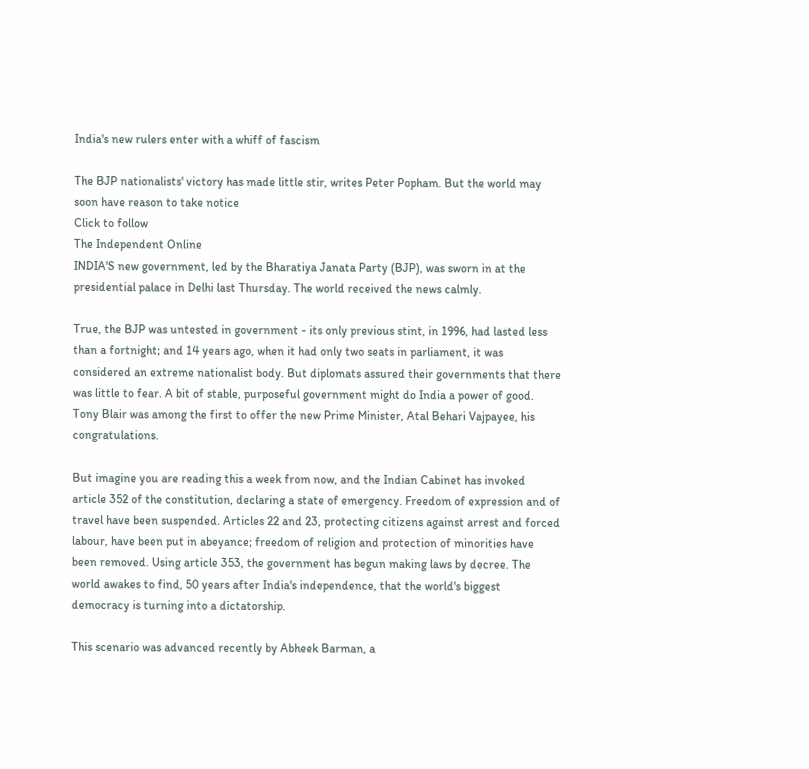India's new rulers enter with a whiff of fascism

The BJP nationalists' victory has made little stir, writes Peter Popham. But the world may soon have reason to take notice
Click to follow
The Independent Online
INDIA'S new government, led by the Bharatiya Janata Party (BJP), was sworn in at the presidential palace in Delhi last Thursday. The world received the news calmly.

True, the BJP was untested in government - its only previous stint, in 1996, had lasted less than a fortnight; and 14 years ago, when it had only two seats in parliament, it was considered an extreme nationalist body. But diplomats assured their governments that there was little to fear. A bit of stable, purposeful government might do India a power of good. Tony Blair was among the first to offer the new Prime Minister, Atal Behari Vajpayee, his congratulations.

But imagine you are reading this a week from now, and the Indian Cabinet has invoked article 352 of the constitution, declaring a state of emergency. Freedom of expression and of travel have been suspended. Articles 22 and 23, protecting citizens against arrest and forced labour, have been put in abeyance; freedom of religion and protection of minorities have been removed. Using article 353, the government has begun making laws by decree. The world awakes to find, 50 years after India's independence, that the world's biggest democracy is turning into a dictatorship.

This scenario was advanced recently by Abheek Barman, a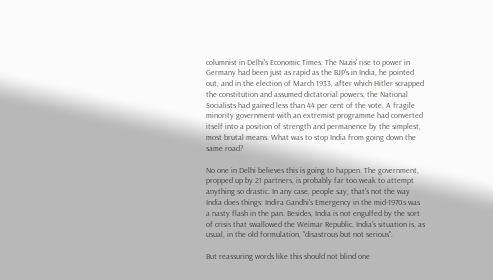columnist in Delhi's Economic Times. The Nazis' rise to power in Germany had been just as rapid as the BJP's in India, he pointed out, and in the election of March 1933, after which Hitler scrapped the constitution and assumed dictatorial powers, the National Socialists had gained less than 44 per cent of the vote. A fragile minority government with an extremist programme had converted itself into a position of strength and permanence by the simplest, most brutal means. What was to stop India from going down the same road?

No one in Delhi believes this is going to happen. The government, propped up by 21 partners, is probably far too weak to attempt anything so drastic. In any case, people say, that's not the way India does things: Indira Gandhi's Emergency in the mid-1970s was a nasty flash in the pan. Besides, India is not engulfed by the sort of crisis that swallowed the Weimar Republic. India's situation is, as usual, in the old formulation, "disastrous but not serious".

But reassuring words like this should not blind one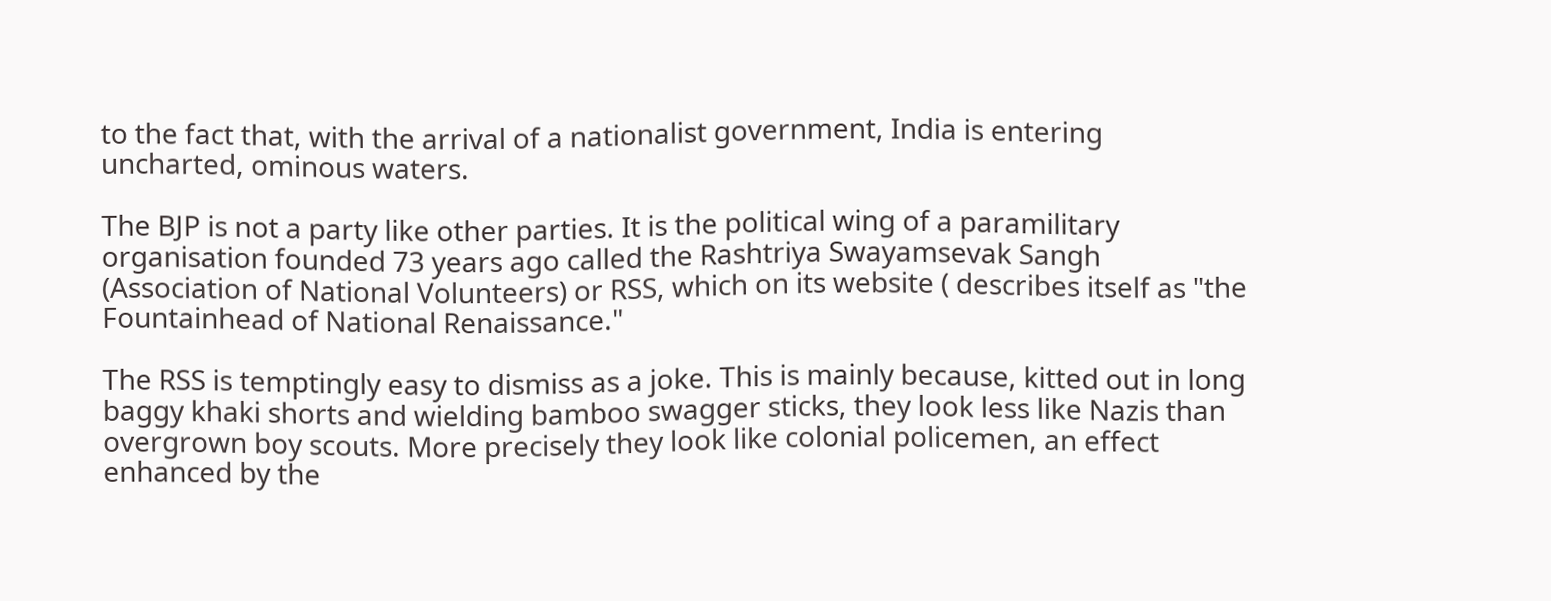to the fact that, with the arrival of a nationalist government, India is entering uncharted, ominous waters.

The BJP is not a party like other parties. It is the political wing of a paramilitary organisation founded 73 years ago called the Rashtriya Swayamsevak Sangh (Association of National Volunteers) or RSS, which on its website ( describes itself as "the Fountainhead of National Renaissance."

The RSS is temptingly easy to dismiss as a joke. This is mainly because, kitted out in long baggy khaki shorts and wielding bamboo swagger sticks, they look less like Nazis than overgrown boy scouts. More precisely they look like colonial policemen, an effect enhanced by the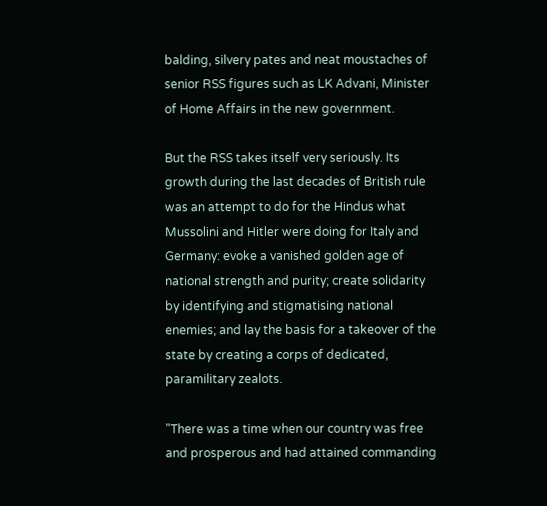balding, silvery pates and neat moustaches of senior RSS figures such as LK Advani, Minister of Home Affairs in the new government.

But the RSS takes itself very seriously. Its growth during the last decades of British rule was an attempt to do for the Hindus what Mussolini and Hitler were doing for Italy and Germany: evoke a vanished golden age of national strength and purity; create solidarity by identifying and stigmatising national enemies; and lay the basis for a takeover of the state by creating a corps of dedicated, paramilitary zealots.

"There was a time when our country was free and prosperous and had attained commanding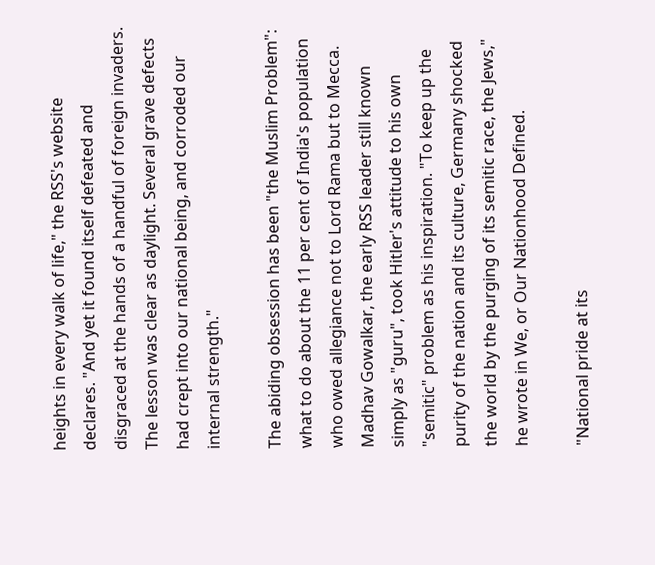heights in every walk of life," the RSS's website declares. "And yet it found itself defeated and disgraced at the hands of a handful of foreign invaders. The lesson was clear as daylight. Several grave defects had crept into our national being, and corroded our internal strength."

The abiding obsession has been "the Muslim Problem": what to do about the 11 per cent of India's population who owed allegiance not to Lord Rama but to Mecca. Madhav Gowalkar, the early RSS leader still known simply as "guru", took Hitler's attitude to his own "semitic" problem as his inspiration. "To keep up the purity of the nation and its culture, Germany shocked the world by the purging of its semitic race, the Jews," he wrote in We, or Our Nationhood Defined.

"National pride at its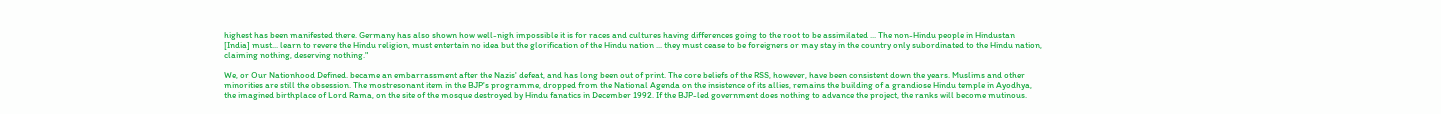highest has been manifested there. Germany has also shown how well-nigh impossible it is for races and cultures having differences going to the root to be assimilated ... The non-Hindu people in Hindustan [India] must... learn to revere the Hindu religion, must entertain no idea but the glorification of the Hindu nation ... they must cease to be foreigners or may stay in the country only subordinated to the Hindu nation, claiming nothing, deserving nothing."

We, or Our Nationhood Defined. became an embarrassment after the Nazis' defeat, and has long been out of print. The core beliefs of the RSS, however, have been consistent down the years. Muslims and other minorities are still the obsession. The mostresonant item in the BJP's programme, dropped from the National Agenda on the insistence of its allies, remains the building of a grandiose Hindu temple in Ayodhya, the imagined birthplace of Lord Rama, on the site of the mosque destroyed by Hindu fanatics in December 1992. If the BJP-led government does nothing to advance the project, the ranks will become mutinous.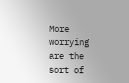More worrying are the sort of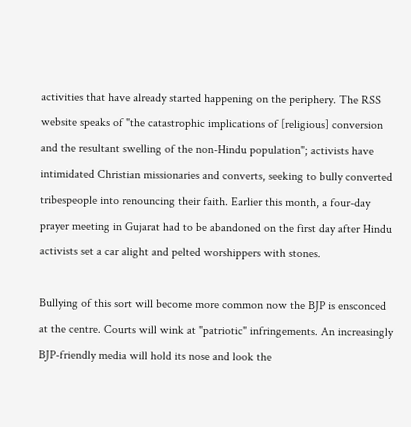activities that have already started happening on the periphery. The RSS website speaks of "the catastrophic implications of [religious] conversion and the resultant swelling of the non-Hindu population"; activists have intimidated Christian missionaries and converts, seeking to bully converted tribespeople into renouncing their faith. Earlier this month, a four-day prayer meeting in Gujarat had to be abandoned on the first day after Hindu activists set a car alight and pelted worshippers with stones.

Bullying of this sort will become more common now the BJP is ensconced at the centre. Courts will wink at "patriotic" infringements. An increasingly BJP-friendly media will hold its nose and look the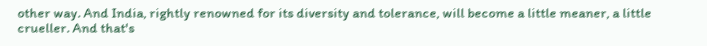other way. And India, rightly renowned for its diversity and tolerance, will become a little meaner, a little crueller. And that's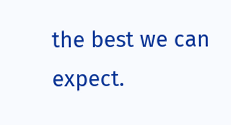the best we can expect.